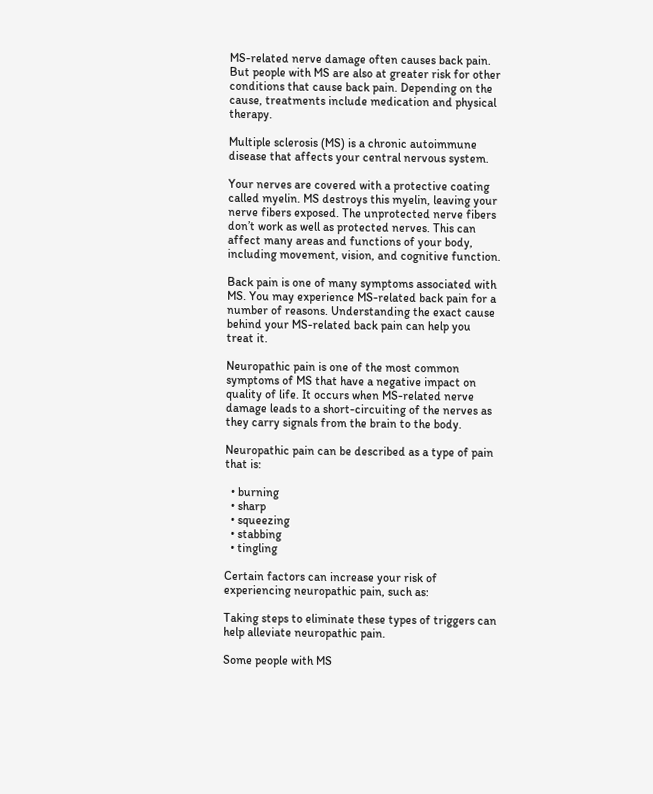MS-related nerve damage often causes back pain. But people with MS are also at greater risk for other conditions that cause back pain. Depending on the cause, treatments include medication and physical therapy.

Multiple sclerosis (MS) is a chronic autoimmune disease that affects your central nervous system.

Your nerves are covered with a protective coating called myelin. MS destroys this myelin, leaving your nerve fibers exposed. The unprotected nerve fibers don’t work as well as protected nerves. This can affect many areas and functions of your body, including movement, vision, and cognitive function.

Back pain is one of many symptoms associated with MS. You may experience MS-related back pain for a number of reasons. Understanding the exact cause behind your MS-related back pain can help you treat it.

Neuropathic pain is one of the most common symptoms of MS that have a negative impact on quality of life. It occurs when MS-related nerve damage leads to a short-circuiting of the nerves as they carry signals from the brain to the body.

Neuropathic pain can be described as a type of pain that is:

  • burning
  • sharp
  • squeezing
  • stabbing
  • tingling

Certain factors can increase your risk of experiencing neuropathic pain, such as:

Taking steps to eliminate these types of triggers can help alleviate neuropathic pain.

Some people with MS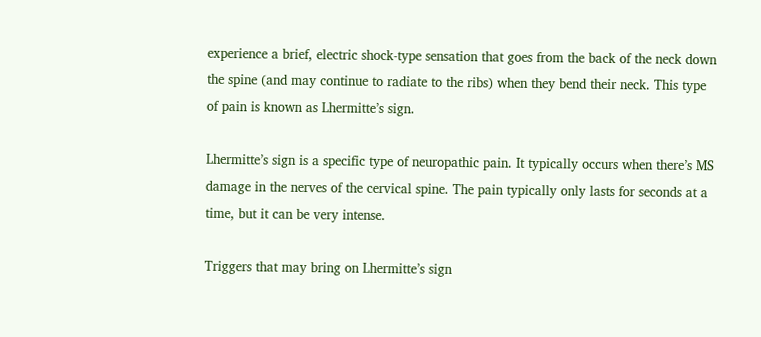experience a brief, electric shock-type sensation that goes from the back of the neck down the spine (and may continue to radiate to the ribs) when they bend their neck. This type of pain is known as Lhermitte’s sign.

Lhermitte’s sign is a specific type of neuropathic pain. It typically occurs when there’s MS damage in the nerves of the cervical spine. The pain typically only lasts for seconds at a time, but it can be very intense.

Triggers that may bring on Lhermitte’s sign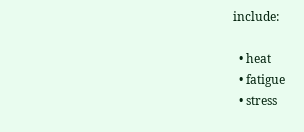include:

  • heat
  • fatigue
  • stress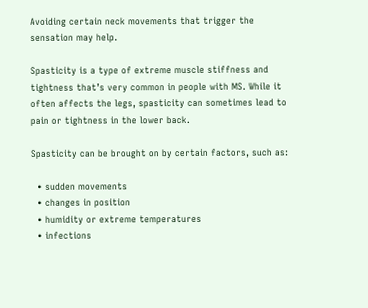Avoiding certain neck movements that trigger the sensation may help.

Spasticity is a type of extreme muscle stiffness and tightness that’s very common in people with MS. While it often affects the legs, spasticity can sometimes lead to pain or tightness in the lower back.

Spasticity can be brought on by certain factors, such as:

  • sudden movements
  • changes in position
  • humidity or extreme temperatures
  • infections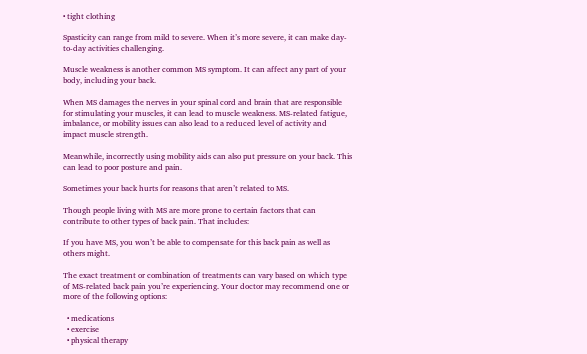• tight clothing

Spasticity can range from mild to severe. When it’s more severe, it can make day-to-day activities challenging.

Muscle weakness is another common MS symptom. It can affect any part of your body, including your back.

When MS damages the nerves in your spinal cord and brain that are responsible for stimulating your muscles, it can lead to muscle weakness. MS-related fatigue, imbalance, or mobility issues can also lead to a reduced level of activity and impact muscle strength.

Meanwhile, incorrectly using mobility aids can also put pressure on your back. This can lead to poor posture and pain.

Sometimes your back hurts for reasons that aren’t related to MS.

Though people living with MS are more prone to certain factors that can contribute to other types of back pain. That includes:

If you have MS, you won’t be able to compensate for this back pain as well as others might.

The exact treatment or combination of treatments can vary based on which type of MS-related back pain you’re experiencing. Your doctor may recommend one or more of the following options:

  • medications
  • exercise
  • physical therapy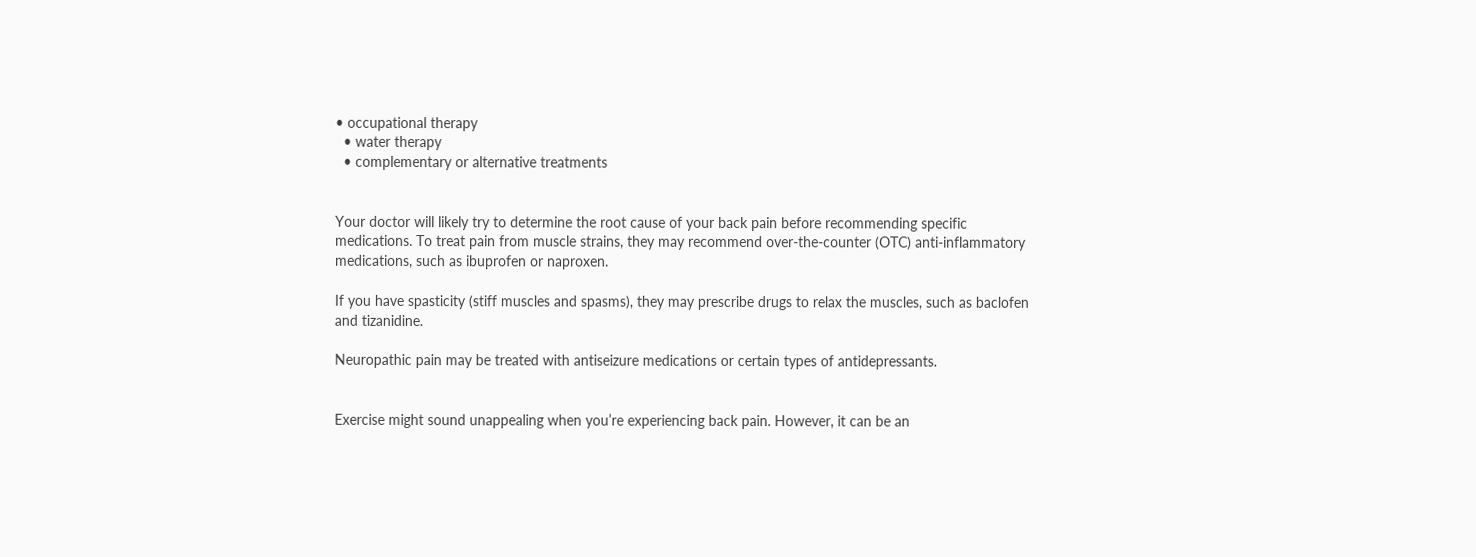• occupational therapy
  • water therapy
  • complementary or alternative treatments


Your doctor will likely try to determine the root cause of your back pain before recommending specific medications. To treat pain from muscle strains, they may recommend over-the-counter (OTC) anti-inflammatory medications, such as ibuprofen or naproxen.

If you have spasticity (stiff muscles and spasms), they may prescribe drugs to relax the muscles, such as baclofen and tizanidine.

Neuropathic pain may be treated with antiseizure medications or certain types of antidepressants.


Exercise might sound unappealing when you’re experiencing back pain. However, it can be an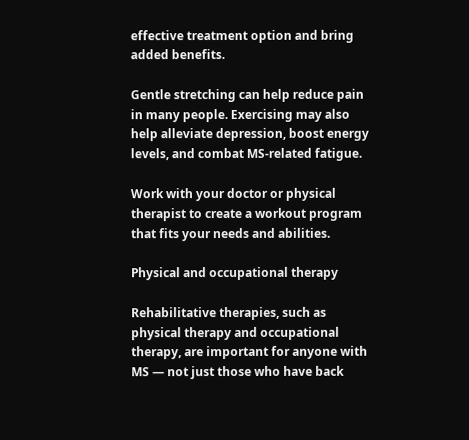effective treatment option and bring added benefits.

Gentle stretching can help reduce pain in many people. Exercising may also help alleviate depression, boost energy levels, and combat MS-related fatigue.

Work with your doctor or physical therapist to create a workout program that fits your needs and abilities.

Physical and occupational therapy

Rehabilitative therapies, such as physical therapy and occupational therapy, are important for anyone with MS — not just those who have back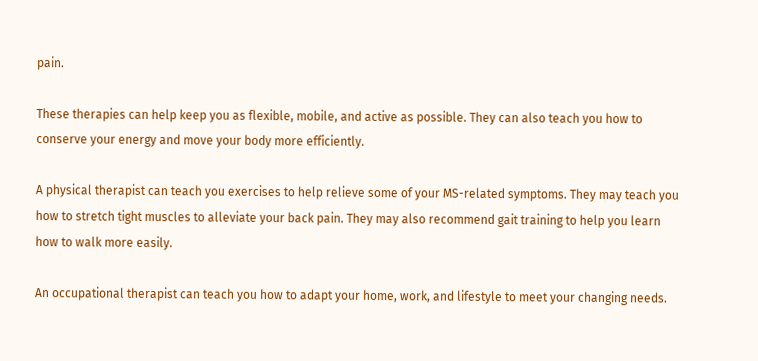pain.

These therapies can help keep you as flexible, mobile, and active as possible. They can also teach you how to conserve your energy and move your body more efficiently.

A physical therapist can teach you exercises to help relieve some of your MS-related symptoms. They may teach you how to stretch tight muscles to alleviate your back pain. They may also recommend gait training to help you learn how to walk more easily.

An occupational therapist can teach you how to adapt your home, work, and lifestyle to meet your changing needs.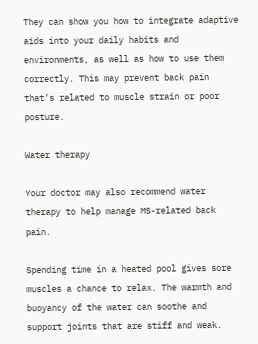They can show you how to integrate adaptive aids into your daily habits and environments, as well as how to use them correctly. This may prevent back pain that’s related to muscle strain or poor posture.

Water therapy

Your doctor may also recommend water therapy to help manage MS-related back pain.

Spending time in a heated pool gives sore muscles a chance to relax. The warmth and buoyancy of the water can soothe and support joints that are stiff and weak.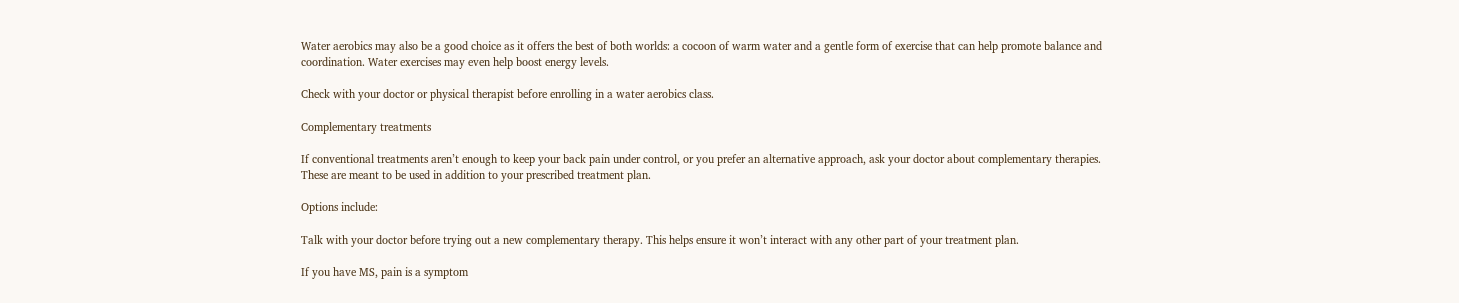Water aerobics may also be a good choice as it offers the best of both worlds: a cocoon of warm water and a gentle form of exercise that can help promote balance and coordination. Water exercises may even help boost energy levels.

Check with your doctor or physical therapist before enrolling in a water aerobics class.

Complementary treatments

If conventional treatments aren’t enough to keep your back pain under control, or you prefer an alternative approach, ask your doctor about complementary therapies. These are meant to be used in addition to your prescribed treatment plan.

Options include:

Talk with your doctor before trying out a new complementary therapy. This helps ensure it won’t interact with any other part of your treatment plan.

If you have MS, pain is a symptom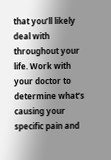that you’ll likely deal with throughout your life. Work with your doctor to determine what’s causing your specific pain and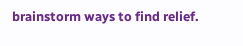brainstorm ways to find relief.